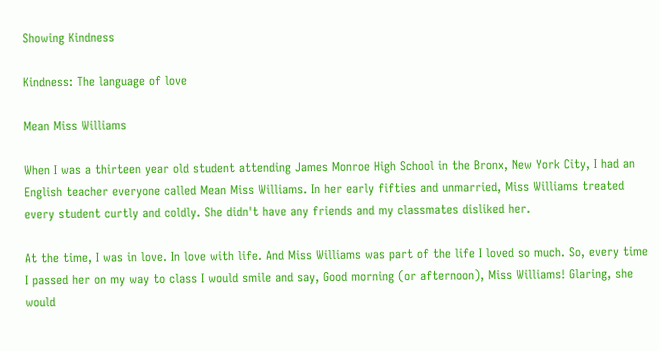Showing Kindness

Kindness: The language of love

Mean Miss Williams

When I was a thirteen year old student attending James Monroe High School in the Bronx, New York City, I had an English teacher everyone called Mean Miss Williams. In her early fifties and unmarried, Miss Williams treated every student curtly and coldly. She didn't have any friends and my classmates disliked her.

At the time, I was in love. In love with life. And Miss Williams was part of the life I loved so much. So, every time I passed her on my way to class I would smile and say, Good morning (or afternoon), Miss Williams! Glaring, she would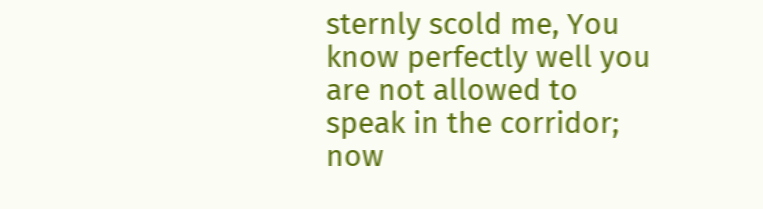sternly scold me, You know perfectly well you are not allowed to speak in the corridor; now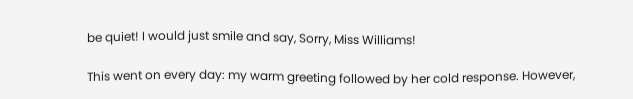be quiet! I would just smile and say, Sorry, Miss Williams!

This went on every day: my warm greeting followed by her cold response. However,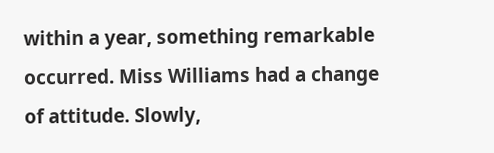within a year, something remarkable occurred. Miss Williams had a change of attitude. Slowly,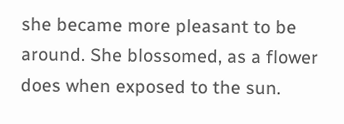she became more pleasant to be around. She blossomed, as a flower does when exposed to the sun.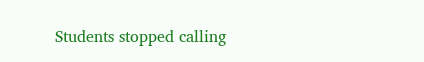Students stopped calling